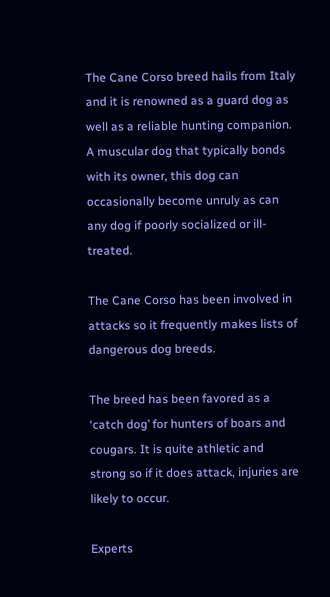The Cane Corso breed hails from Italy and it is renowned as a guard dog as well as a reliable hunting companion.
A muscular dog that typically bonds with its owner, this dog can occasionally become unruly as can any dog if poorly socialized or ill-treated.

The Cane Corso has been involved in attacks so it frequently makes lists of dangerous dog breeds.

The breed has been favored as a ‘catch dog’ for hunters of boars and cougars. It is quite athletic and strong so if it does attack, injuries are likely to occur.

Experts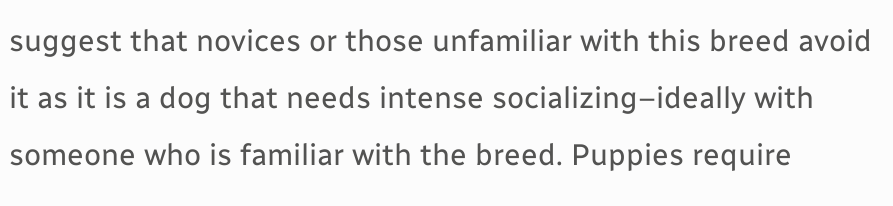suggest that novices or those unfamiliar with this breed avoid it as it is a dog that needs intense socializing–ideally with someone who is familiar with the breed. Puppies require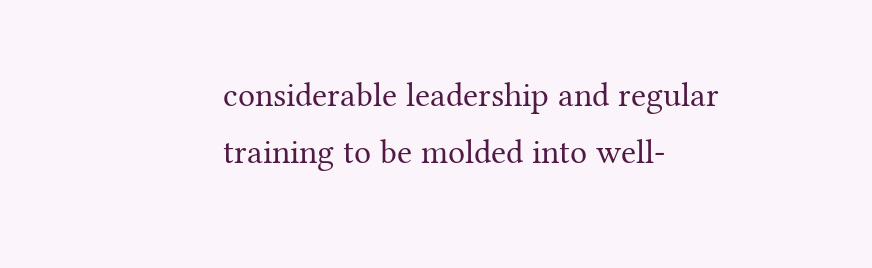considerable leadership and regular training to be molded into well-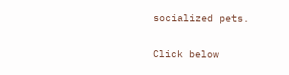socialized pets.

Click below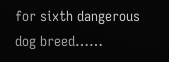for sixth dangerous dog breed……